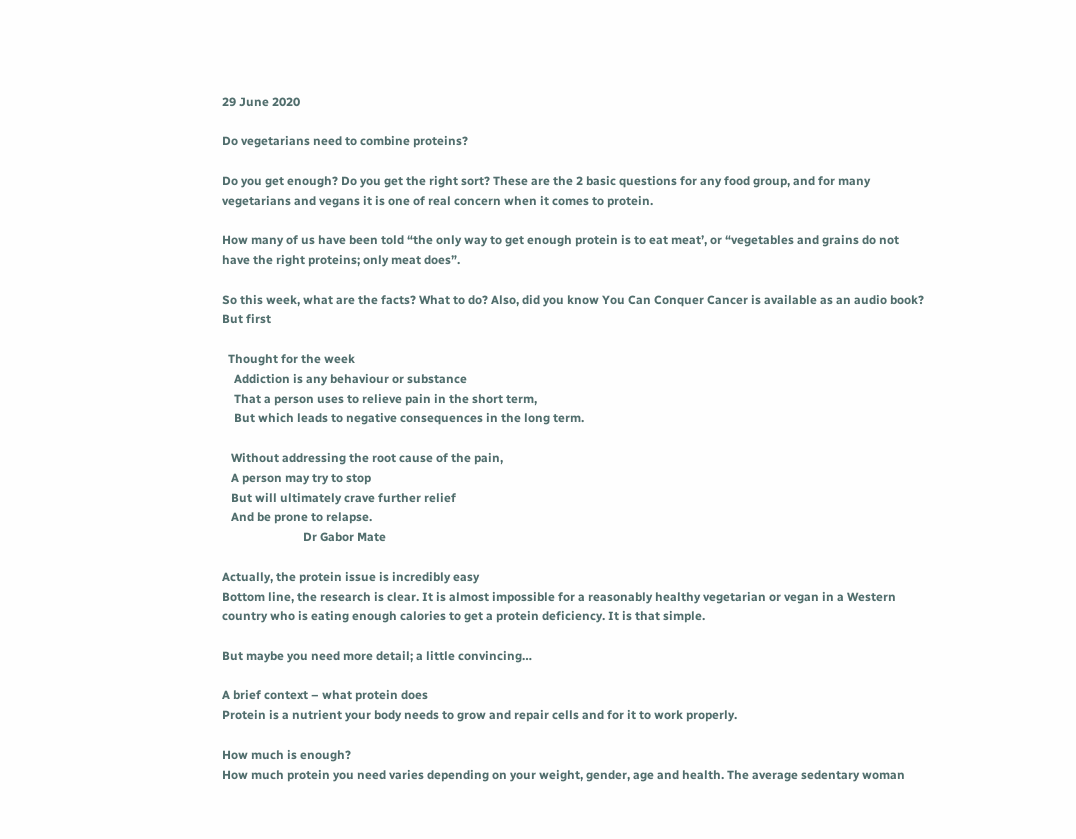29 June 2020

Do vegetarians need to combine proteins?

Do you get enough? Do you get the right sort? These are the 2 basic questions for any food group, and for many vegetarians and vegans it is one of real concern when it comes to protein.

How many of us have been told “the only way to get enough protein is to eat meat’, or “vegetables and grains do not have the right proteins; only meat does”.

So this week, what are the facts? What to do? Also, did you know You Can Conquer Cancer is available as an audio book? But first

  Thought for the week
    Addiction is any behaviour or substance
    That a person uses to relieve pain in the short term,
    But which leads to negative consequences in the long term.

   Without addressing the root cause of the pain,
   A person may try to stop
   But will ultimately crave further relief
   And be prone to relapse.
                           Dr Gabor Mate

Actually, the protein issue is incredibly easy
Bottom line, the research is clear. It is almost impossible for a reasonably healthy vegetarian or vegan in a Western country who is eating enough calories to get a protein deficiency. It is that simple.

But maybe you need more detail; a little convincing…

A brief context – what protein does
Protein is a nutrient your body needs to grow and repair cells and for it to work properly.

How much is enough?
How much protein you need varies depending on your weight, gender, age and health. The average sedentary woman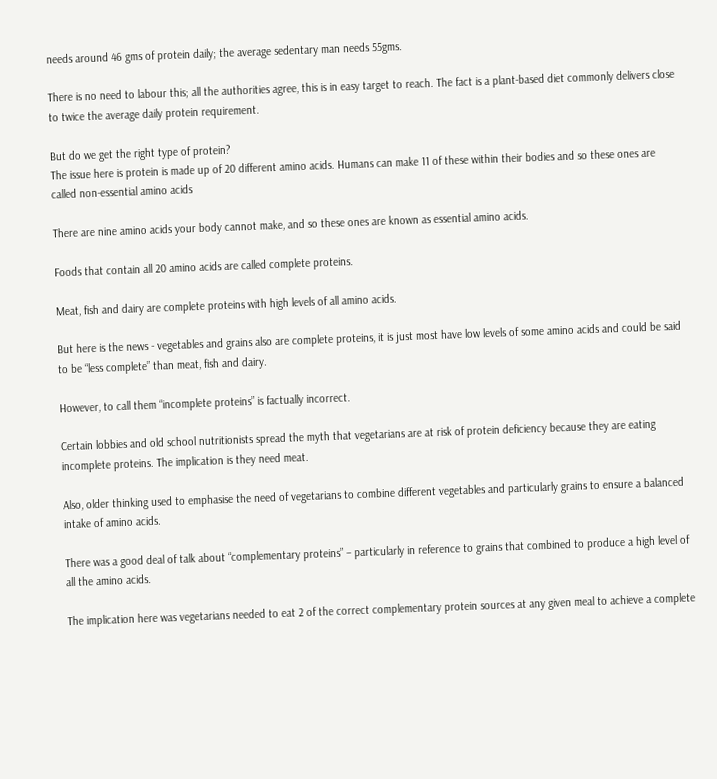needs around 46 gms of protein daily; the average sedentary man needs 55gms.

There is no need to labour this; all the authorities agree, this is in easy target to reach. The fact is a plant‑based diet commonly delivers close to twice the average daily protein requirement.

But do we get the right type of protein?
The issue here is protein is made up of 20 different amino acids. Humans can make 11 of these within their bodies and so these ones are called non-essential amino acids

There are nine amino acids your body cannot make, and so these ones are known as essential amino acids.

Foods that contain all 20 amino acids are called complete proteins.

Meat, fish and dairy are complete proteins with high levels of all amino acids.

But here is the news - vegetables and grains also are complete proteins, it is just most have low levels of some amino acids and could be said to be “less complete” than meat, fish and dairy.

However, to call them “incomplete proteins” is factually incorrect.

Certain lobbies and old school nutritionists spread the myth that vegetarians are at risk of protein deficiency because they are eating incomplete proteins. The implication is they need meat.

Also, older thinking used to emphasise the need of vegetarians to combine different vegetables and particularly grains to ensure a balanced intake of amino acids.

There was a good deal of talk about “complementary proteins” – particularly in reference to grains that combined to produce a high level of all the amino acids.

The implication here was vegetarians needed to eat 2 of the correct complementary protein sources at any given meal to achieve a complete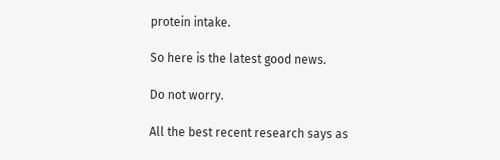protein intake.

So here is the latest good news.

Do not worry.

All the best recent research says as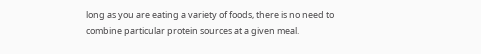long as you are eating a variety of foods, there is no need to combine particular protein sources at a given meal.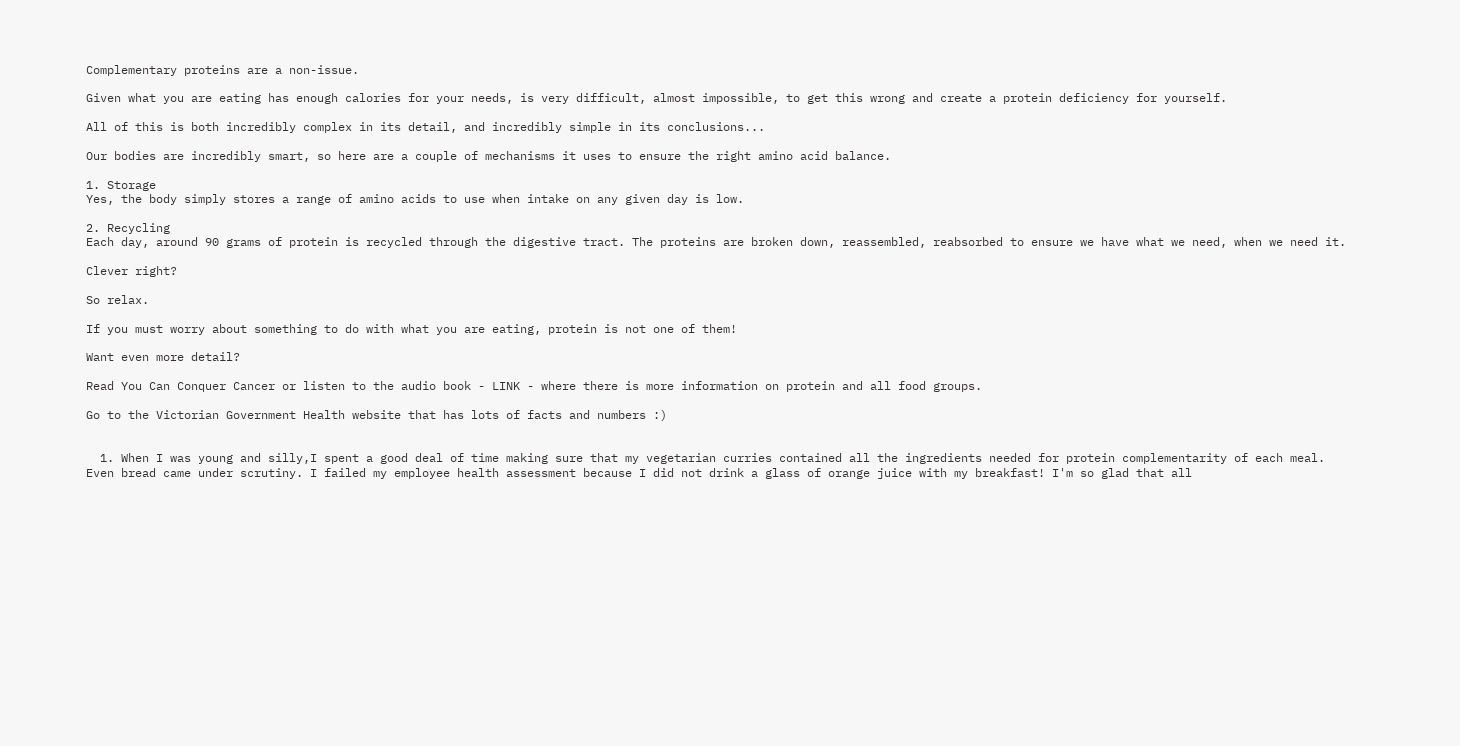Complementary proteins are a non-issue.

Given what you are eating has enough calories for your needs, is very difficult, almost impossible, to get this wrong and create a protein deficiency for yourself.

All of this is both incredibly complex in its detail, and incredibly simple in its conclusions...

Our bodies are incredibly smart, so here are a couple of mechanisms it uses to ensure the right amino acid balance.

1. Storage
Yes, the body simply stores a range of amino acids to use when intake on any given day is low.

2. Recycling
Each day, around 90 grams of protein is recycled through the digestive tract. The proteins are broken down, reassembled, reabsorbed to ensure we have what we need, when we need it.

Clever right?

So relax.

If you must worry about something to do with what you are eating, protein is not one of them!

Want even more detail?

Read You Can Conquer Cancer or listen to the audio book - LINK - where there is more information on protein and all food groups.

Go to the Victorian Government Health website that has lots of facts and numbers :)


  1. When I was young and silly,I spent a good deal of time making sure that my vegetarian curries contained all the ingredients needed for protein complementarity of each meal. Even bread came under scrutiny. I failed my employee health assessment because I did not drink a glass of orange juice with my breakfast! I'm so glad that all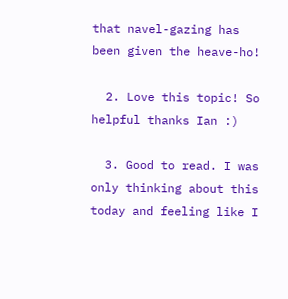that navel-gazing has been given the heave-ho!

  2. Love this topic! So helpful thanks Ian :)

  3. Good to read. I was only thinking about this today and feeling like I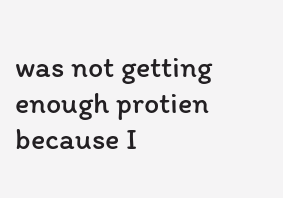was not getting enough protien because I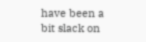have been a bit slack on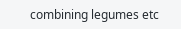combining legumes etc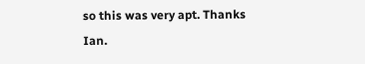so this was very apt. Thanks Ian.